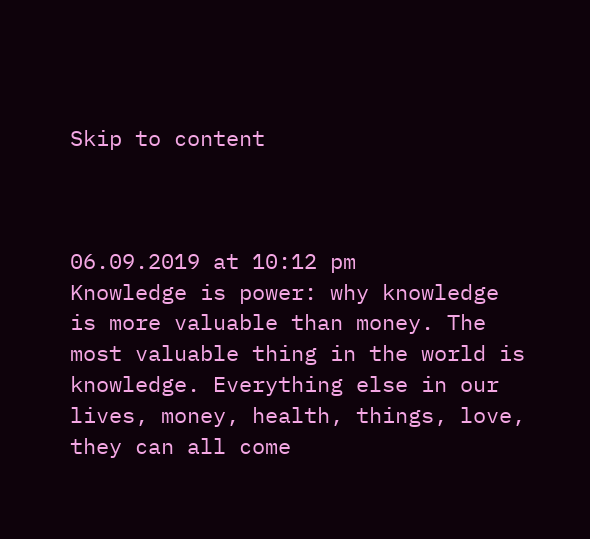Skip to content



06.09.2019 at 10:12 pm
Knowledge is power: why knowledge is more valuable than money. The most valuable thing in the world is knowledge. Everything else in our lives, money, health, things, love, they can all come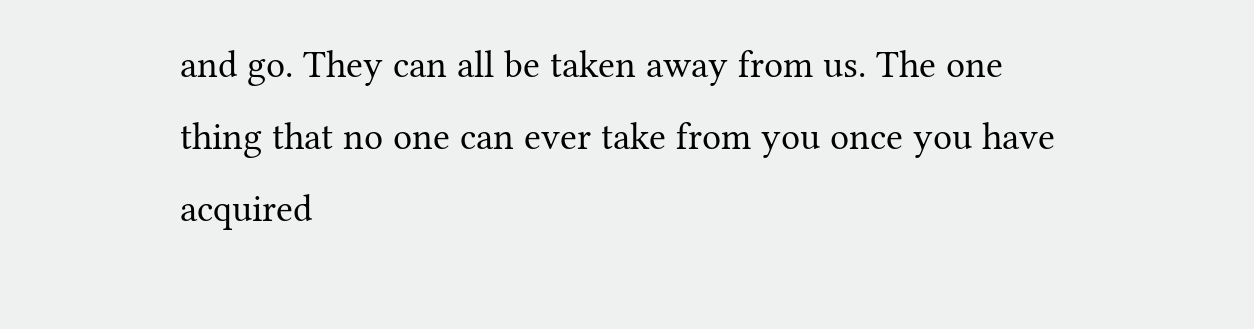and go. They can all be taken away from us. The one thing that no one can ever take from you once you have acquired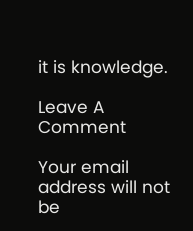it is knowledge.

Leave A Comment

Your email address will not be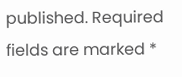published. Required fields are marked *